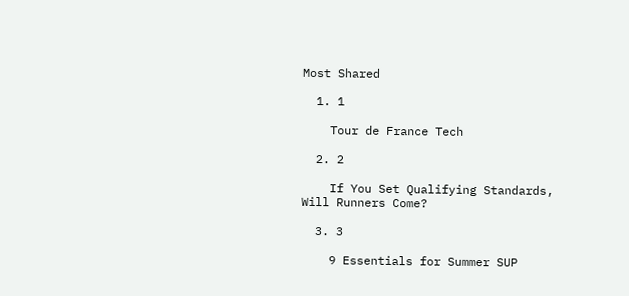Most Shared

  1. 1

    Tour de France Tech

  2. 2

    If You Set Qualifying Standards, Will Runners Come?

  3. 3

    9 Essentials for Summer SUP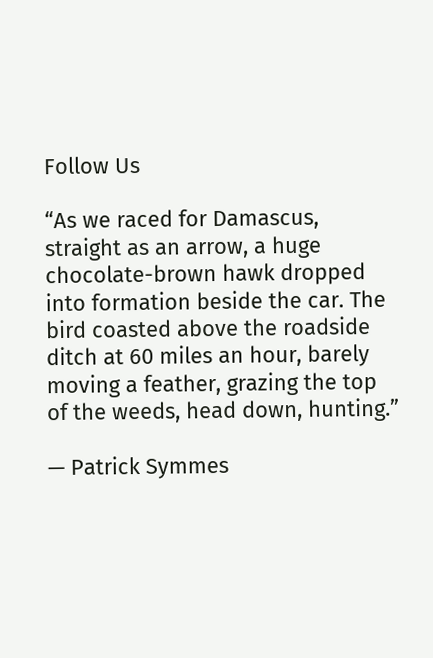Follow Us

“As we raced for Damascus, straight as an arrow, a huge chocolate-brown hawk dropped into formation beside the car. The bird coasted above the roadside ditch at 60 miles an hour, barely moving a feather, grazing the top of the weeds, head down, hunting.”

— Patrick Symmes